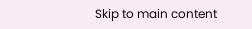Skip to main content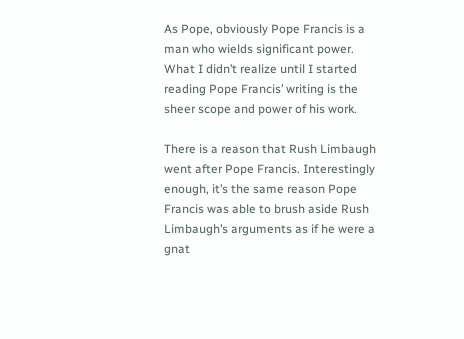As Pope, obviously Pope Francis is a man who wields significant power. What I didn’t realize until I started reading Pope Francis’ writing is the sheer scope and power of his work.

There is a reason that Rush Limbaugh went after Pope Francis. Interestingly enough, it’s the same reason Pope Francis was able to brush aside Rush Limbaugh’s arguments as if he were a gnat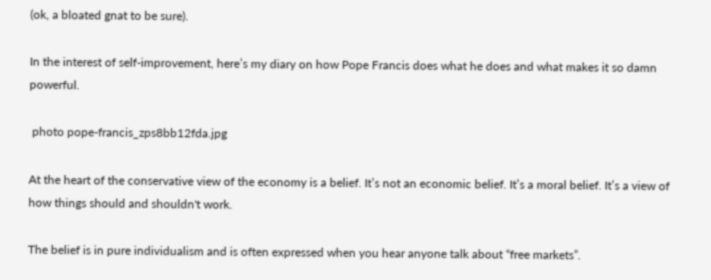(ok, a bloated gnat to be sure).

In the interest of self-improvement, here’s my diary on how Pope Francis does what he does and what makes it so damn powerful.

 photo pope-francis_zps8bb12fda.jpg

At the heart of the conservative view of the economy is a belief. It’s not an economic belief. It’s a moral belief. It’s a view of how things should and shouldn't work.

The belief is in pure individualism and is often expressed when you hear anyone talk about “free markets”.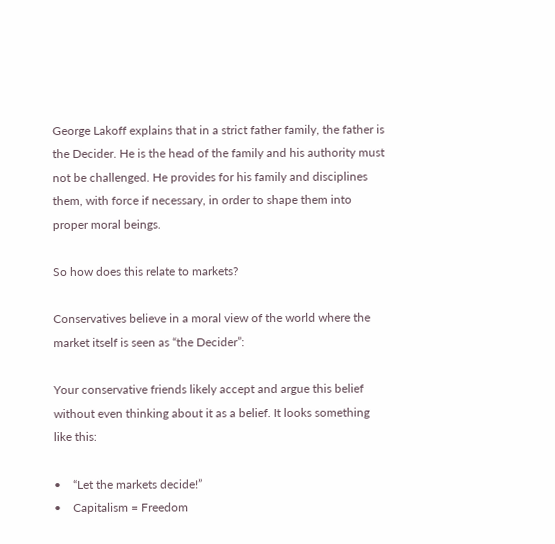George Lakoff explains that in a strict father family, the father is the Decider. He is the head of the family and his authority must not be challenged. He provides for his family and disciplines them, with force if necessary, in order to shape them into proper moral beings.

So how does this relate to markets?

Conservatives believe in a moral view of the world where the market itself is seen as “the Decider”:

Your conservative friends likely accept and argue this belief without even thinking about it as a belief. It looks something like this:

•    “Let the markets decide!”
•    Capitalism = Freedom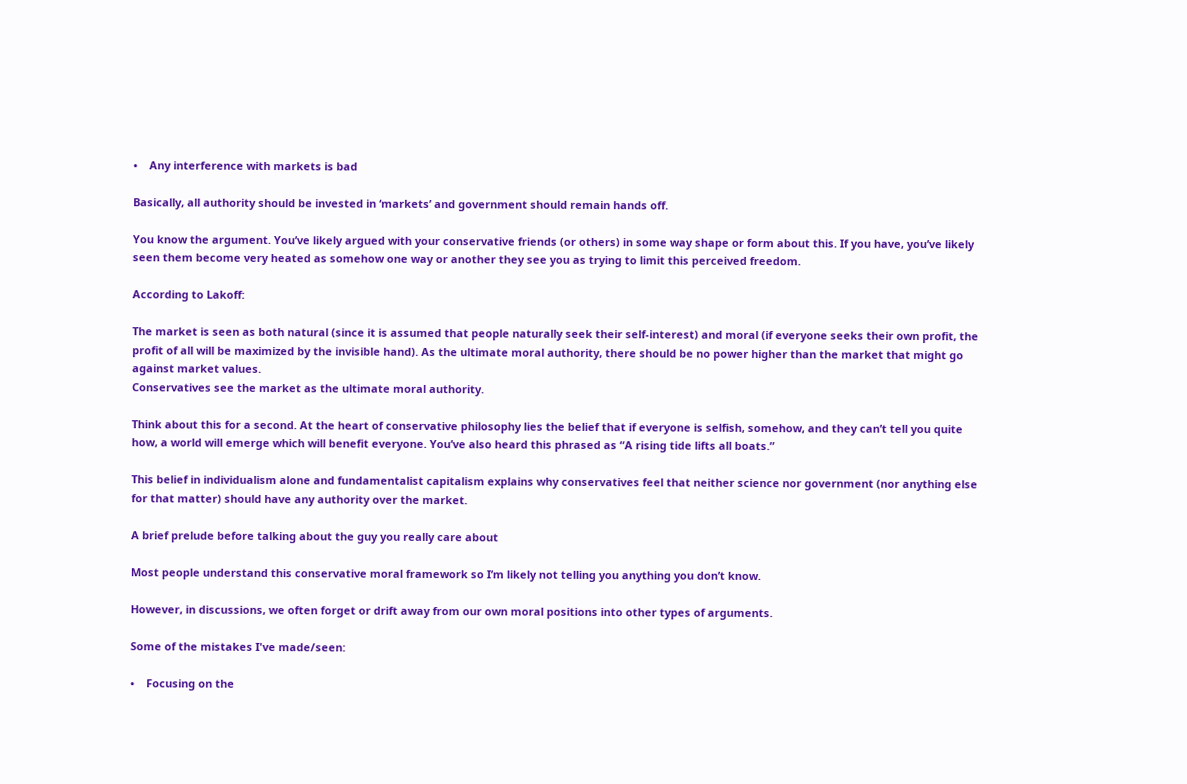•    Any interference with markets is bad

Basically, all authority should be invested in ‘markets’ and government should remain hands off.

You know the argument. You’ve likely argued with your conservative friends (or others) in some way shape or form about this. If you have, you’ve likely seen them become very heated as somehow one way or another they see you as trying to limit this perceived freedom.

According to Lakoff:

The market is seen as both natural (since it is assumed that people naturally seek their self-interest) and moral (if everyone seeks their own profit, the profit of all will be maximized by the invisible hand). As the ultimate moral authority, there should be no power higher than the market that might go against market values.
Conservatives see the market as the ultimate moral authority.

Think about this for a second. At the heart of conservative philosophy lies the belief that if everyone is selfish, somehow, and they can’t tell you quite how, a world will emerge which will benefit everyone. You’ve also heard this phrased as “A rising tide lifts all boats.”

This belief in individualism alone and fundamentalist capitalism explains why conservatives feel that neither science nor government (nor anything else for that matter) should have any authority over the market.

A brief prelude before talking about the guy you really care about

Most people understand this conservative moral framework so I’m likely not telling you anything you don’t know.

However, in discussions, we often forget or drift away from our own moral positions into other types of arguments.

Some of the mistakes I've made/seen:

•    Focusing on the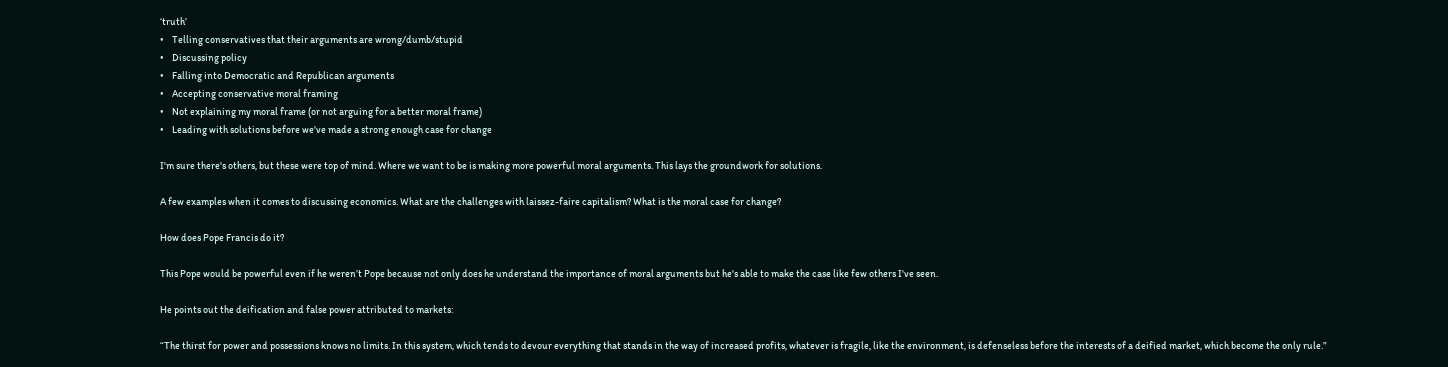‘truth’
•    Telling conservatives that their arguments are wrong/dumb/stupid
•    Discussing policy
•    Falling into Democratic and Republican arguments
•    Accepting conservative moral framing
•    Not explaining my moral frame (or not arguing for a better moral frame)
•    Leading with solutions before we've made a strong enough case for change

I'm sure there's others, but these were top of mind. Where we want to be is making more powerful moral arguments. This lays the groundwork for solutions.

A few examples when it comes to discussing economics. What are the challenges with laissez-faire capitalism? What is the moral case for change?

How does Pope Francis do it?

This Pope would be powerful even if he weren’t Pope because not only does he understand the importance of moral arguments but he's able to make the case like few others I've seen.

He points out the deification and false power attributed to markets:

“The thirst for power and possessions knows no limits. In this system, which tends to devour everything that stands in the way of increased profits, whatever is fragile, like the environment, is defenseless before the interests of a deified market, which become the only rule.”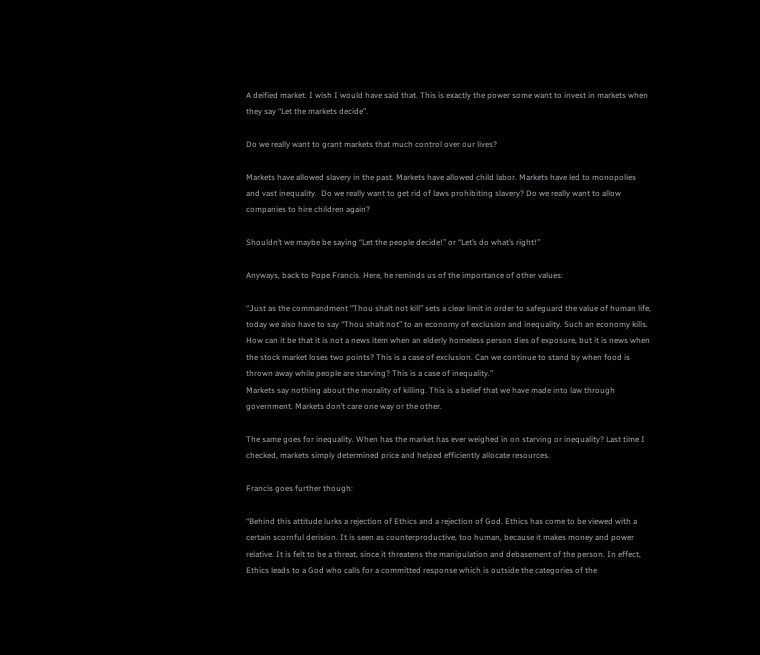A deified market. I wish I would have said that. This is exactly the power some want to invest in markets when they say “Let the markets decide”.

Do we really want to grant markets that much control over our lives?

Markets have allowed slavery in the past. Markets have allowed child labor. Markets have led to monopolies and vast inequality.  Do we really want to get rid of laws prohibiting slavery? Do we really want to allow companies to hire children again?

Shouldn’t we maybe be saying “Let the people decide!” or “Let’s do what’s right!”

Anyways, back to Pope Francis. Here, he reminds us of the importance of other values:

“Just as the commandment “Thou shalt not kill” sets a clear limit in order to safeguard the value of human life, today we also have to say “Thou shalt not” to an economy of exclusion and inequality. Such an economy kills. How can it be that it is not a news item when an elderly homeless person dies of exposure, but it is news when the stock market loses two points? This is a case of exclusion. Can we continue to stand by when food is thrown away while people are starving? This is a case of inequality.”
Markets say nothing about the morality of killing. This is a belief that we have made into law through government. Markets don’t care one way or the other.

The same goes for inequality. When has the market has ever weighed in on starving or inequality? Last time I checked, markets simply determined price and helped efficiently allocate resources.

Francis goes further though:

“Behind this attitude lurks a rejection of Ethics and a rejection of God. Ethics has come to be viewed with a certain scornful derision. It is seen as counterproductive, too human, because it makes money and power relative. It is felt to be a threat, since it threatens the manipulation and debasement of the person. In effect, Ethics leads to a God who calls for a committed response which is outside the categories of the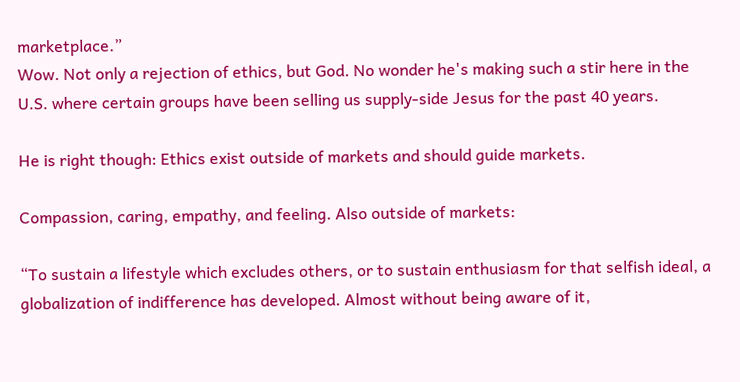marketplace.”
Wow. Not only a rejection of ethics, but God. No wonder he's making such a stir here in the U.S. where certain groups have been selling us supply-side Jesus for the past 40 years.

He is right though: Ethics exist outside of markets and should guide markets.

Compassion, caring, empathy, and feeling. Also outside of markets:

“To sustain a lifestyle which excludes others, or to sustain enthusiasm for that selfish ideal, a globalization of indifference has developed. Almost without being aware of it,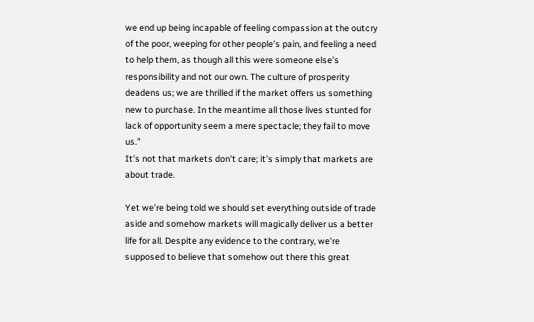we end up being incapable of feeling compassion at the outcry of the poor, weeping for other people’s pain, and feeling a need to help them, as though all this were someone else’s responsibility and not our own. The culture of prosperity deadens us; we are thrilled if the market offers us something new to purchase. In the meantime all those lives stunted for lack of opportunity seem a mere spectacle; they fail to move us.”
It's not that markets don't care; it's simply that markets are about trade.

Yet we’re being told we should set everything outside of trade aside and somehow markets will magically deliver us a better life for all. Despite any evidence to the contrary, we’re supposed to believe that somehow out there this great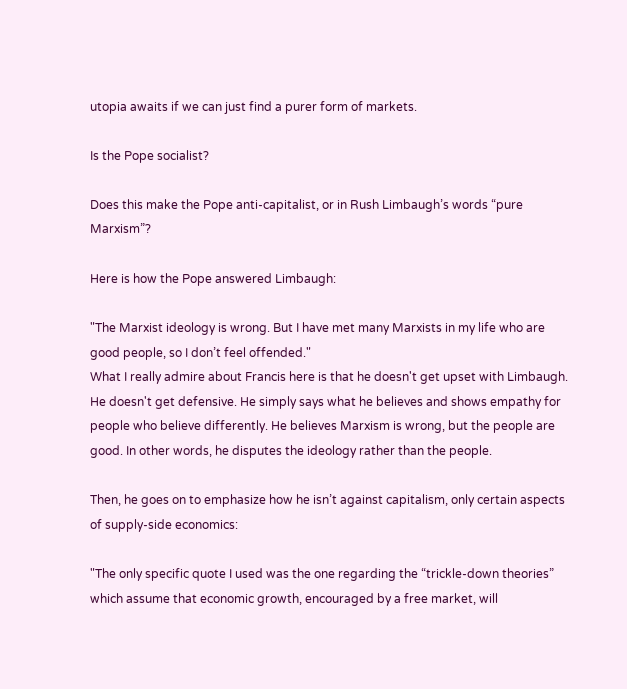utopia awaits if we can just find a purer form of markets.

Is the Pope socialist?

Does this make the Pope anti-capitalist, or in Rush Limbaugh’s words “pure Marxism”?

Here is how the Pope answered Limbaugh:

"The Marxist ideology is wrong. But I have met many Marxists in my life who are good people, so I don’t feel offended."
What I really admire about Francis here is that he doesn't get upset with Limbaugh. He doesn't get defensive. He simply says what he believes and shows empathy for people who believe differently. He believes Marxism is wrong, but the people are good. In other words, he disputes the ideology rather than the people.

Then, he goes on to emphasize how he isn’t against capitalism, only certain aspects of supply-side economics:

"The only specific quote I used was the one regarding the “trickle-down theories” which assume that economic growth, encouraged by a free market, will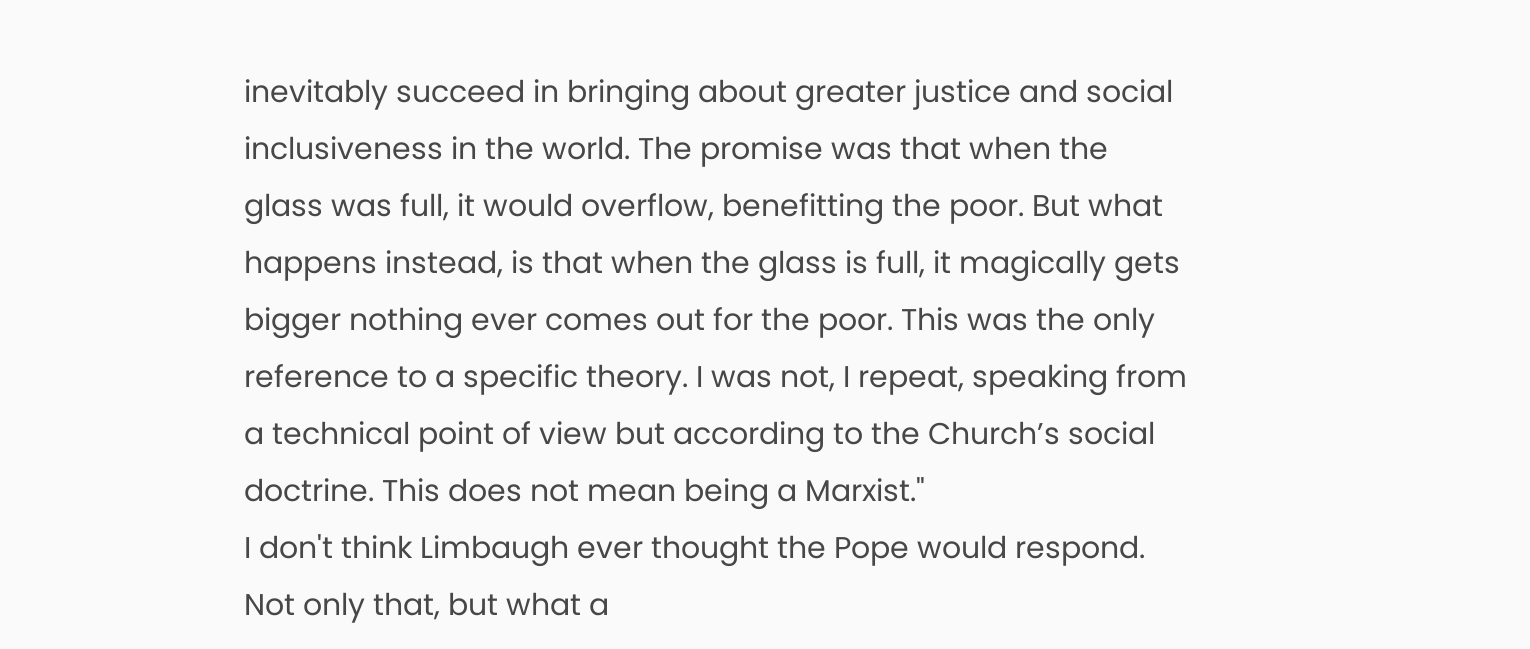inevitably succeed in bringing about greater justice and social inclusiveness in the world. The promise was that when the glass was full, it would overflow, benefitting the poor. But what happens instead, is that when the glass is full, it magically gets bigger nothing ever comes out for the poor. This was the only reference to a specific theory. I was not, I repeat, speaking from a technical point of view but according to the Church’s social doctrine. This does not mean being a Marxist."
I don't think Limbaugh ever thought the Pope would respond. Not only that, but what a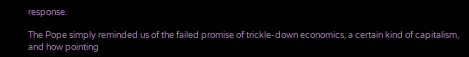response.

The Pope simply reminded us of the failed promise of trickle-down economics, a certain kind of capitalism, and how pointing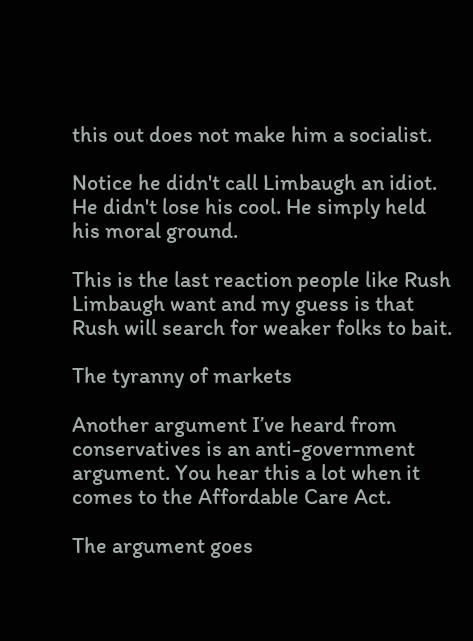this out does not make him a socialist.

Notice he didn't call Limbaugh an idiot. He didn't lose his cool. He simply held his moral ground.

This is the last reaction people like Rush Limbaugh want and my guess is that Rush will search for weaker folks to bait.

The tyranny of markets

Another argument I’ve heard from conservatives is an anti-government argument. You hear this a lot when it comes to the Affordable Care Act.

The argument goes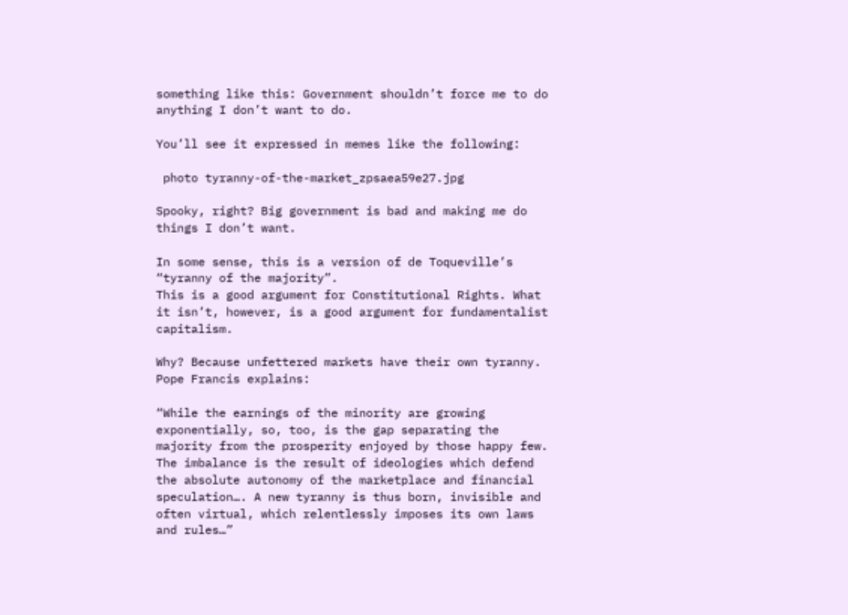something like this: Government shouldn’t force me to do anything I don’t want to do.

You’ll see it expressed in memes like the following:

 photo tyranny-of-the-market_zpsaea59e27.jpg

Spooky, right? Big government is bad and making me do things I don’t want.

In some sense, this is a version of de Toqueville’s “tyranny of the majority”.
This is a good argument for Constitutional Rights. What it isn’t, however, is a good argument for fundamentalist capitalism.

Why? Because unfettered markets have their own tyranny. Pope Francis explains:

“While the earnings of the minority are growing exponentially, so, too, is the gap separating the majority from the prosperity enjoyed by those happy few. The imbalance is the result of ideologies which defend the absolute autonomy of the marketplace and financial speculation…. A new tyranny is thus born, invisible and often virtual, which relentlessly imposes its own laws and rules…”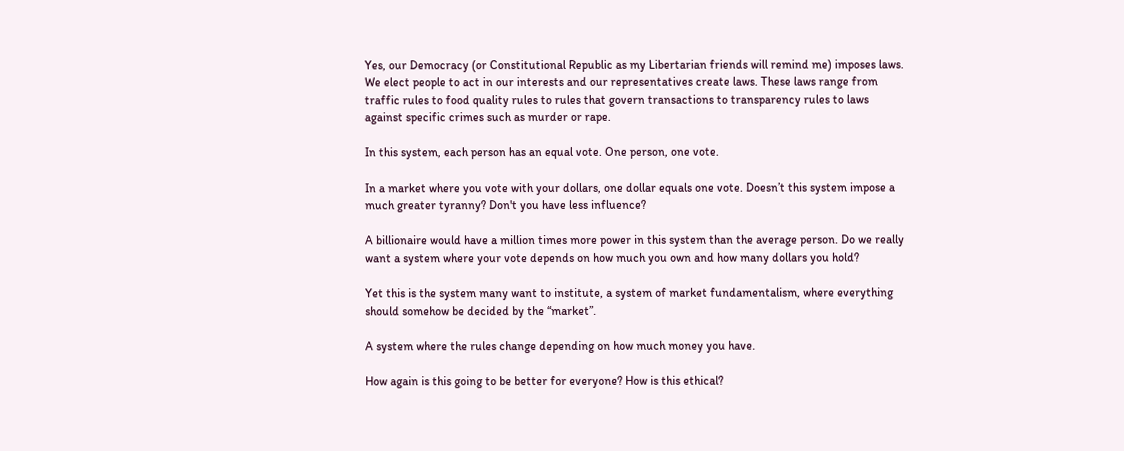Yes, our Democracy (or Constitutional Republic as my Libertarian friends will remind me) imposes laws. We elect people to act in our interests and our representatives create laws. These laws range from traffic rules to food quality rules to rules that govern transactions to transparency rules to laws against specific crimes such as murder or rape.

In this system, each person has an equal vote. One person, one vote.

In a market where you vote with your dollars, one dollar equals one vote. Doesn’t this system impose a much greater tyranny? Don't you have less influence?

A billionaire would have a million times more power in this system than the average person. Do we really want a system where your vote depends on how much you own and how many dollars you hold?

Yet this is the system many want to institute, a system of market fundamentalism, where everything should somehow be decided by the “market”.

A system where the rules change depending on how much money you have.

How again is this going to be better for everyone? How is this ethical?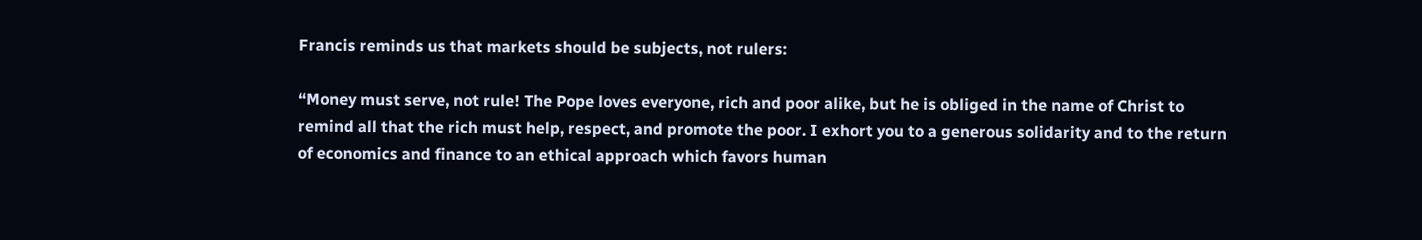Francis reminds us that markets should be subjects, not rulers:

“Money must serve, not rule! The Pope loves everyone, rich and poor alike, but he is obliged in the name of Christ to remind all that the rich must help, respect, and promote the poor. I exhort you to a generous solidarity and to the return of economics and finance to an ethical approach which favors human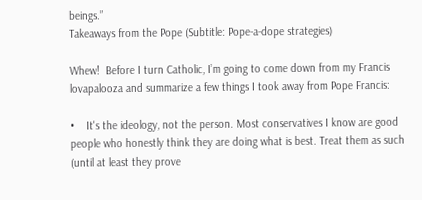beings.”
Takeaways from the Pope (Subtitle: Pope-a-dope strategies)

Whew!  Before I turn Catholic, I’m going to come down from my Francis lovapalooza and summarize a few things I took away from Pope Francis:

•    It's the ideology, not the person. Most conservatives I know are good people who honestly think they are doing what is best. Treat them as such (until at least they prove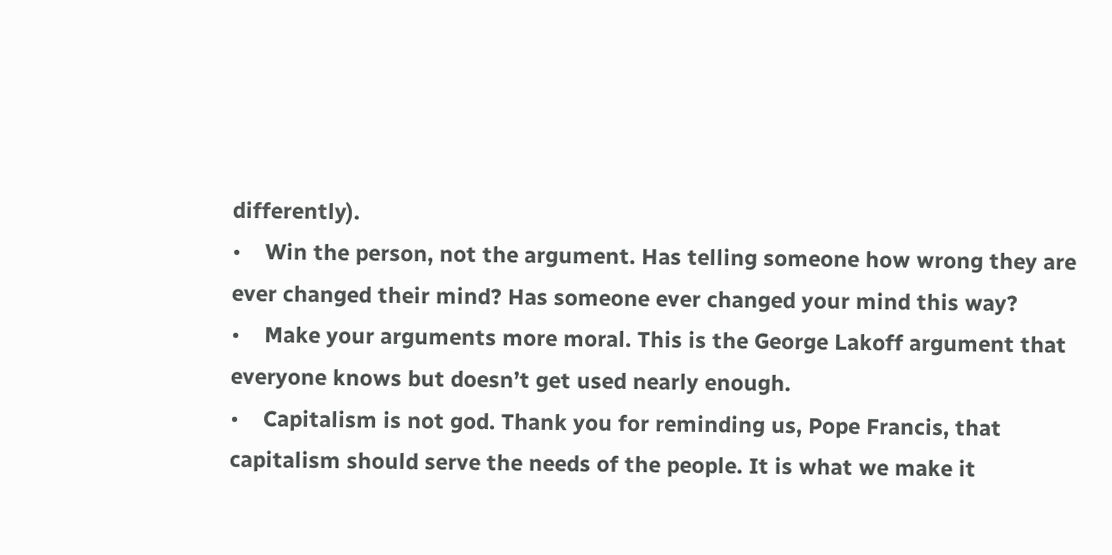differently).
•    Win the person, not the argument. Has telling someone how wrong they are ever changed their mind? Has someone ever changed your mind this way?
•    Make your arguments more moral. This is the George Lakoff argument that everyone knows but doesn’t get used nearly enough.
•    Capitalism is not god. Thank you for reminding us, Pope Francis, that capitalism should serve the needs of the people. It is what we make it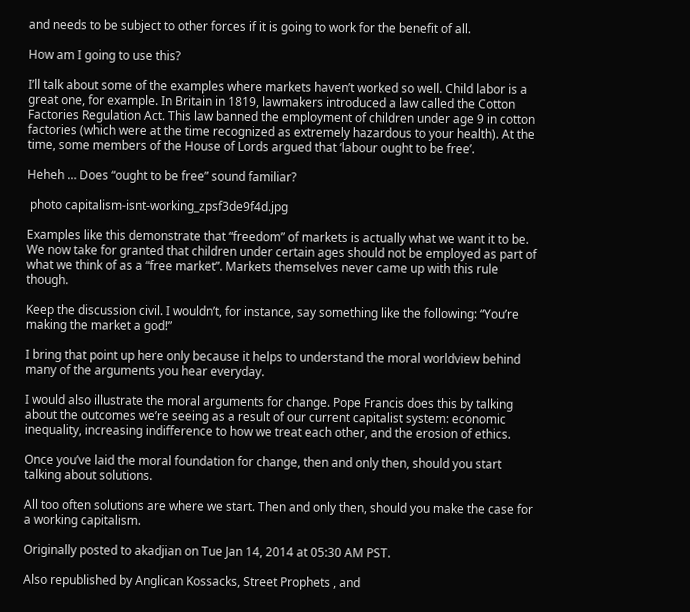and needs to be subject to other forces if it is going to work for the benefit of all.

How am I going to use this?

I’ll talk about some of the examples where markets haven’t worked so well. Child labor is a great one, for example. In Britain in 1819, lawmakers introduced a law called the Cotton Factories Regulation Act. This law banned the employment of children under age 9 in cotton factories (which were at the time recognized as extremely hazardous to your health). At the time, some members of the House of Lords argued that ‘labour ought to be free’.

Heheh … Does “ought to be free” sound familiar?

 photo capitalism-isnt-working_zpsf3de9f4d.jpg

Examples like this demonstrate that “freedom” of markets is actually what we want it to be. We now take for granted that children under certain ages should not be employed as part of what we think of as a “free market”. Markets themselves never came up with this rule though.

Keep the discussion civil. I wouldn’t, for instance, say something like the following: “You’re making the market a god!”

I bring that point up here only because it helps to understand the moral worldview behind many of the arguments you hear everyday.

I would also illustrate the moral arguments for change. Pope Francis does this by talking about the outcomes we’re seeing as a result of our current capitalist system: economic inequality, increasing indifference to how we treat each other, and the erosion of ethics.

Once you’ve laid the moral foundation for change, then and only then, should you start talking about solutions.

All too often solutions are where we start. Then and only then, should you make the case for a working capitalism.

Originally posted to akadjian on Tue Jan 14, 2014 at 05:30 AM PST.

Also republished by Anglican Kossacks, Street Prophets , and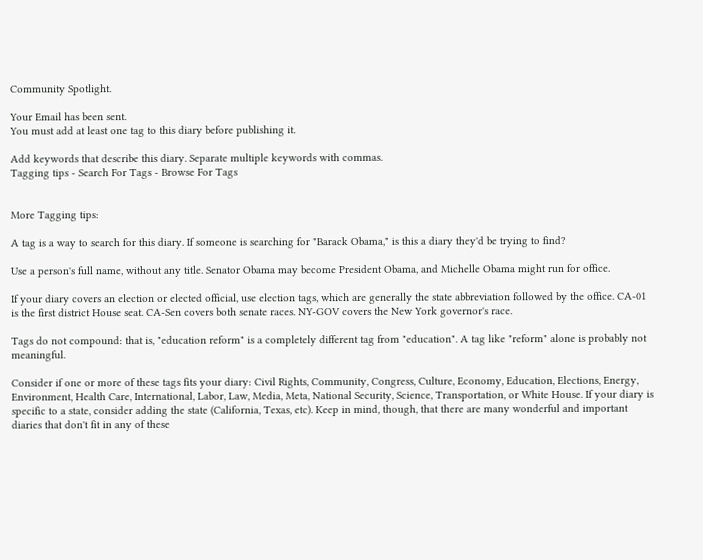Community Spotlight.

Your Email has been sent.
You must add at least one tag to this diary before publishing it.

Add keywords that describe this diary. Separate multiple keywords with commas.
Tagging tips - Search For Tags - Browse For Tags


More Tagging tips:

A tag is a way to search for this diary. If someone is searching for "Barack Obama," is this a diary they'd be trying to find?

Use a person's full name, without any title. Senator Obama may become President Obama, and Michelle Obama might run for office.

If your diary covers an election or elected official, use election tags, which are generally the state abbreviation followed by the office. CA-01 is the first district House seat. CA-Sen covers both senate races. NY-GOV covers the New York governor's race.

Tags do not compound: that is, "education reform" is a completely different tag from "education". A tag like "reform" alone is probably not meaningful.

Consider if one or more of these tags fits your diary: Civil Rights, Community, Congress, Culture, Economy, Education, Elections, Energy, Environment, Health Care, International, Labor, Law, Media, Meta, National Security, Science, Transportation, or White House. If your diary is specific to a state, consider adding the state (California, Texas, etc). Keep in mind, though, that there are many wonderful and important diaries that don't fit in any of these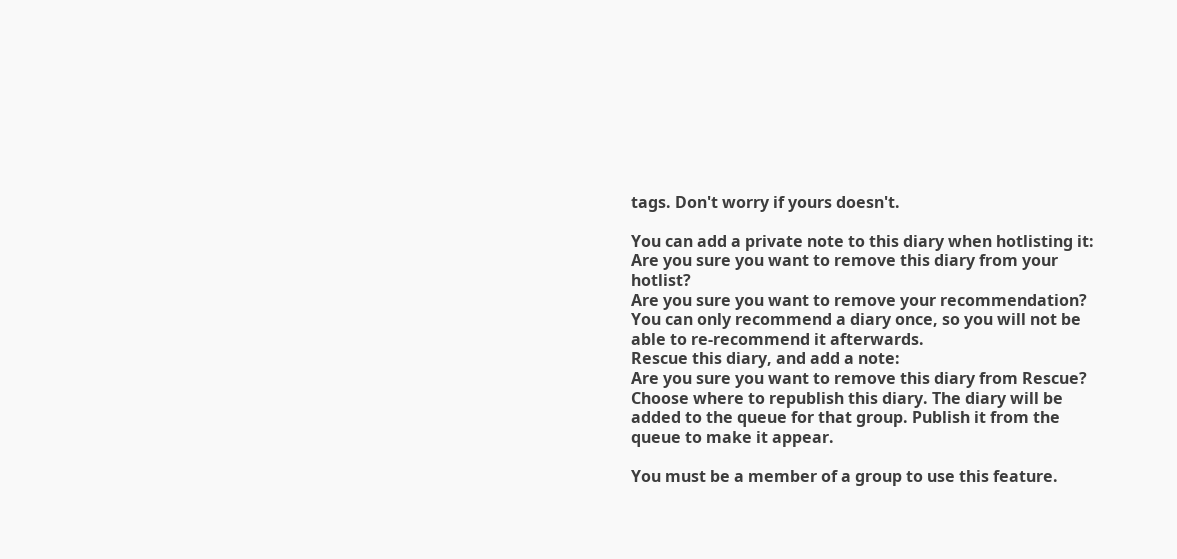tags. Don't worry if yours doesn't.

You can add a private note to this diary when hotlisting it:
Are you sure you want to remove this diary from your hotlist?
Are you sure you want to remove your recommendation? You can only recommend a diary once, so you will not be able to re-recommend it afterwards.
Rescue this diary, and add a note:
Are you sure you want to remove this diary from Rescue?
Choose where to republish this diary. The diary will be added to the queue for that group. Publish it from the queue to make it appear.

You must be a member of a group to use this feature.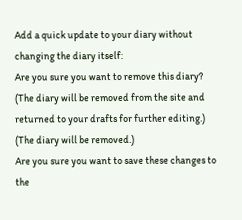Add a quick update to your diary without changing the diary itself:
Are you sure you want to remove this diary?
(The diary will be removed from the site and returned to your drafts for further editing.)
(The diary will be removed.)
Are you sure you want to save these changes to the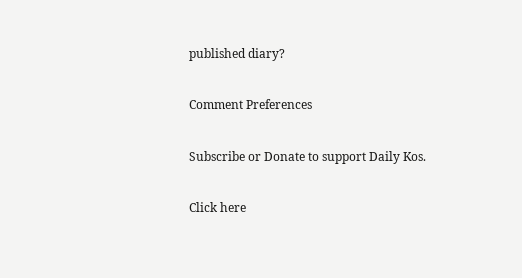published diary?

Comment Preferences

Subscribe or Donate to support Daily Kos.

Click here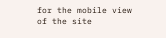for the mobile view of the site